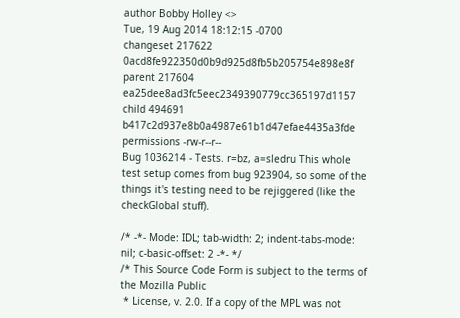author Bobby Holley <>
Tue, 19 Aug 2014 18:12:15 -0700
changeset 217622 0acd8fe922350d0b9d925d8fb5b205754e898e8f
parent 217604 ea25dee8ad3fc5eec2349390779cc365197d1157
child 494691 b417c2d937e8b0a4987e61b1d47efae4435a3fde
permissions -rw-r--r--
Bug 1036214 - Tests. r=bz, a=sledru This whole test setup comes from bug 923904, so some of the things it's testing need to be rejiggered (like the checkGlobal stuff).

/* -*- Mode: IDL; tab-width: 2; indent-tabs-mode: nil; c-basic-offset: 2 -*- */
/* This Source Code Form is subject to the terms of the Mozilla Public
 * License, v. 2.0. If a copy of the MPL was not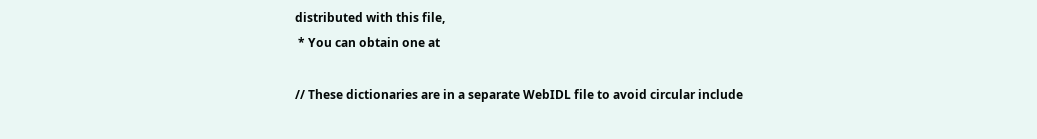distributed with this file,
 * You can obtain one at

// These dictionaries are in a separate WebIDL file to avoid circular include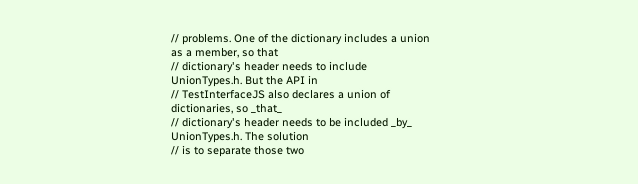// problems. One of the dictionary includes a union as a member, so that
// dictionary's header needs to include UnionTypes.h. But the API in
// TestInterfaceJS also declares a union of dictionaries, so _that_
// dictionary's header needs to be included _by_ UnionTypes.h. The solution
// is to separate those two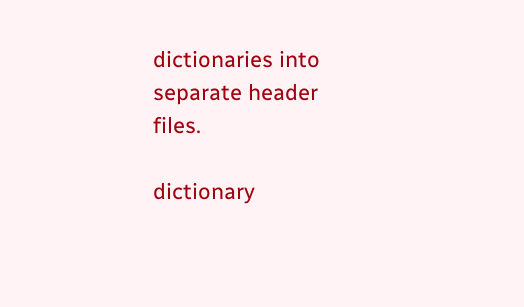dictionaries into separate header files.

dictionary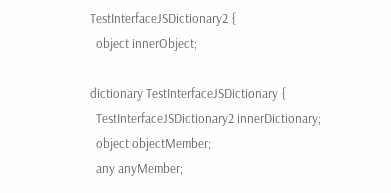TestInterfaceJSDictionary2 {
  object innerObject;

dictionary TestInterfaceJSDictionary {
  TestInterfaceJSDictionary2 innerDictionary;
  object objectMember;
  any anyMember;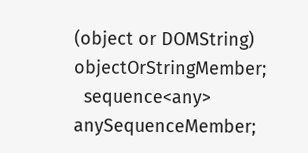(object or DOMString) objectOrStringMember;
  sequence<any> anySequenceMember;